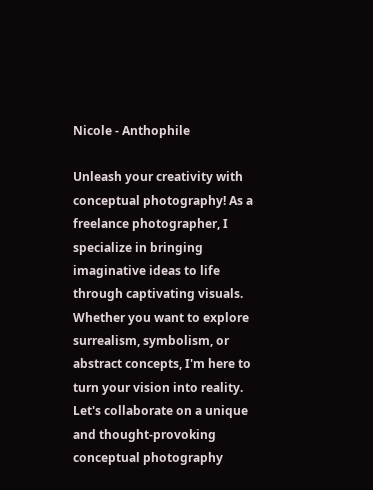Nicole - Anthophile

Unleash your creativity with conceptual photography! As a freelance photographer, I specialize in bringing imaginative ideas to life through captivating visuals. Whether you want to explore surrealism, symbolism, or abstract concepts, I'm here to turn your vision into reality. Let's collaborate on a unique and thought-provoking conceptual photography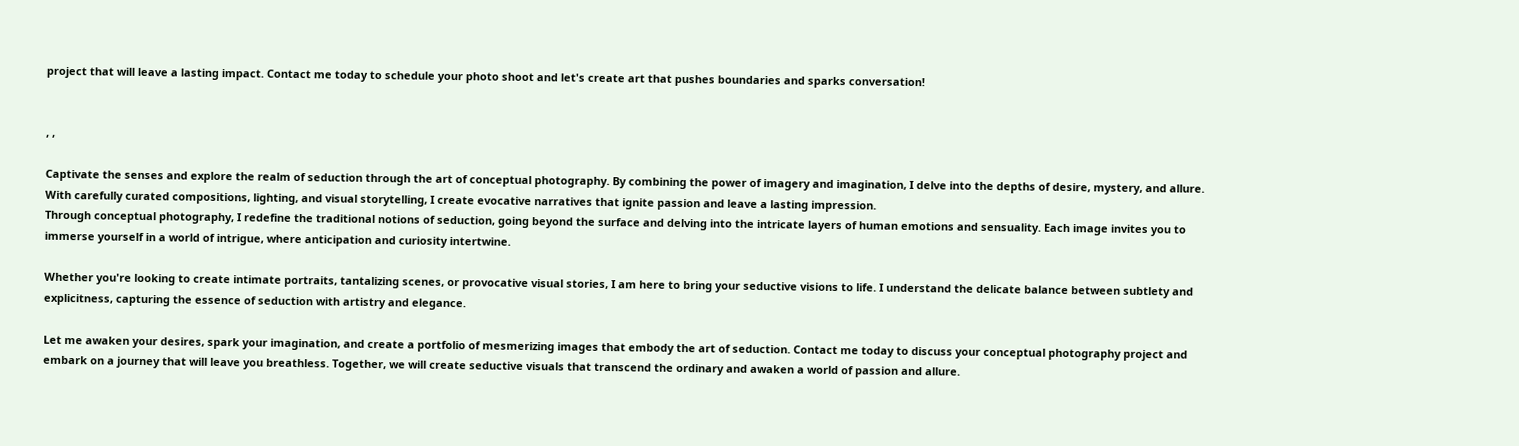project that will leave a lasting impact. Contact me today to schedule your photo shoot and let's create art that pushes boundaries and sparks conversation!


, ,

Captivate the senses and explore the realm of seduction through the art of conceptual photography. By combining the power of imagery and imagination, I delve into the depths of desire, mystery, and allure. With carefully curated compositions, lighting, and visual storytelling, I create evocative narratives that ignite passion and leave a lasting impression.
Through conceptual photography, I redefine the traditional notions of seduction, going beyond the surface and delving into the intricate layers of human emotions and sensuality. Each image invites you to immerse yourself in a world of intrigue, where anticipation and curiosity intertwine.

Whether you're looking to create intimate portraits, tantalizing scenes, or provocative visual stories, I am here to bring your seductive visions to life. I understand the delicate balance between subtlety and explicitness, capturing the essence of seduction with artistry and elegance.

Let me awaken your desires, spark your imagination, and create a portfolio of mesmerizing images that embody the art of seduction. Contact me today to discuss your conceptual photography project and embark on a journey that will leave you breathless. Together, we will create seductive visuals that transcend the ordinary and awaken a world of passion and allure.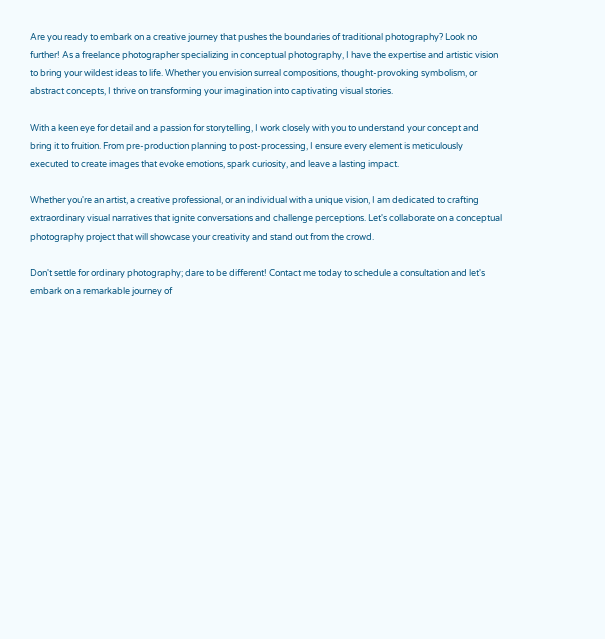Are you ready to embark on a creative journey that pushes the boundaries of traditional photography? Look no further! As a freelance photographer specializing in conceptual photography, I have the expertise and artistic vision to bring your wildest ideas to life. Whether you envision surreal compositions, thought-provoking symbolism, or abstract concepts, I thrive on transforming your imagination into captivating visual stories.

With a keen eye for detail and a passion for storytelling, I work closely with you to understand your concept and bring it to fruition. From pre-production planning to post-processing, I ensure every element is meticulously executed to create images that evoke emotions, spark curiosity, and leave a lasting impact.

Whether you're an artist, a creative professional, or an individual with a unique vision, I am dedicated to crafting extraordinary visual narratives that ignite conversations and challenge perceptions. Let's collaborate on a conceptual photography project that will showcase your creativity and stand out from the crowd.

Don't settle for ordinary photography; dare to be different! Contact me today to schedule a consultation and let's embark on a remarkable journey of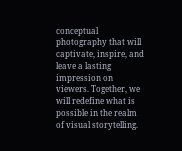conceptual photography that will captivate, inspire, and leave a lasting impression on viewers. Together, we will redefine what is possible in the realm of visual storytelling.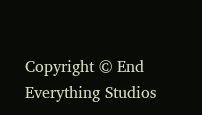Copyright © End Everything Studios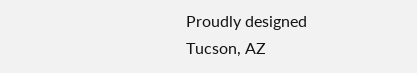Proudly designed
Tucson, AZ